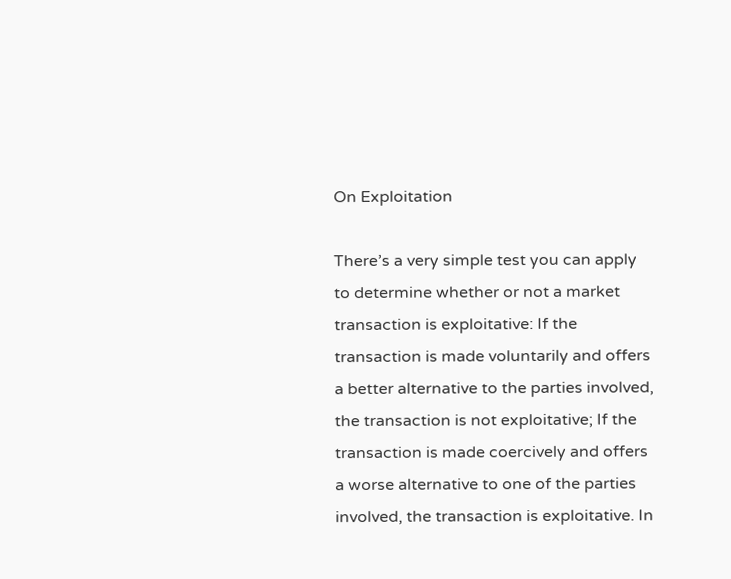On Exploitation

There’s a very simple test you can apply to determine whether or not a market transaction is exploitative: If the transaction is made voluntarily and offers a better alternative to the parties involved, the transaction is not exploitative; If the transaction is made coercively and offers a worse alternative to one of the parties involved, the transaction is exploitative. In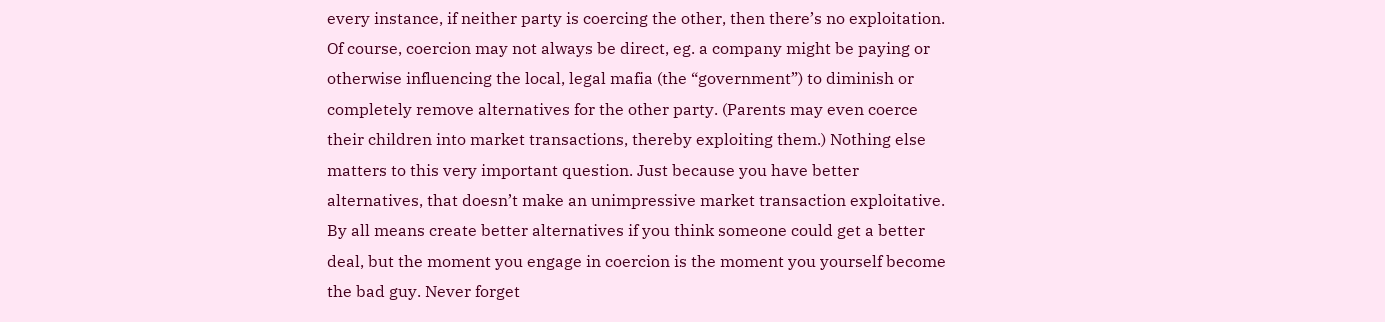every instance, if neither party is coercing the other, then there’s no exploitation. Of course, coercion may not always be direct, eg. a company might be paying or otherwise influencing the local, legal mafia (the “government”) to diminish or completely remove alternatives for the other party. (Parents may even coerce their children into market transactions, thereby exploiting them.) Nothing else matters to this very important question. Just because you have better alternatives, that doesn’t make an unimpressive market transaction exploitative. By all means create better alternatives if you think someone could get a better deal, but the moment you engage in coercion is the moment you yourself become the bad guy. Never forget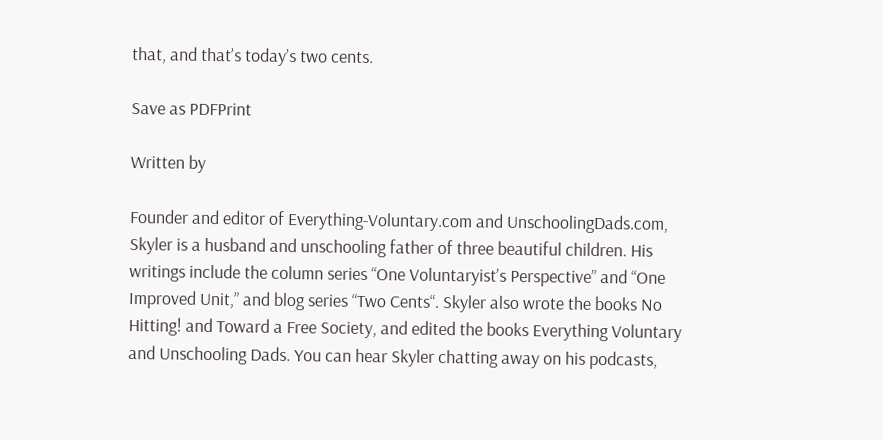that, and that’s today’s two cents.

Save as PDFPrint

Written by

Founder and editor of Everything-Voluntary.com and UnschoolingDads.com, Skyler is a husband and unschooling father of three beautiful children. His writings include the column series “One Voluntaryist’s Perspective” and “One Improved Unit,” and blog series “Two Cents“. Skyler also wrote the books No Hitting! and Toward a Free Society, and edited the books Everything Voluntary and Unschooling Dads. You can hear Skyler chatting away on his podcasts,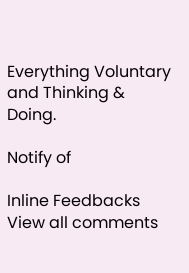Everything Voluntary and Thinking & Doing.

Notify of

Inline Feedbacks
View all comments